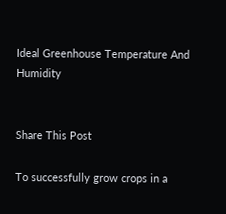Ideal Greenhouse Temperature And Humidity


Share This Post

To successfully grow crops in a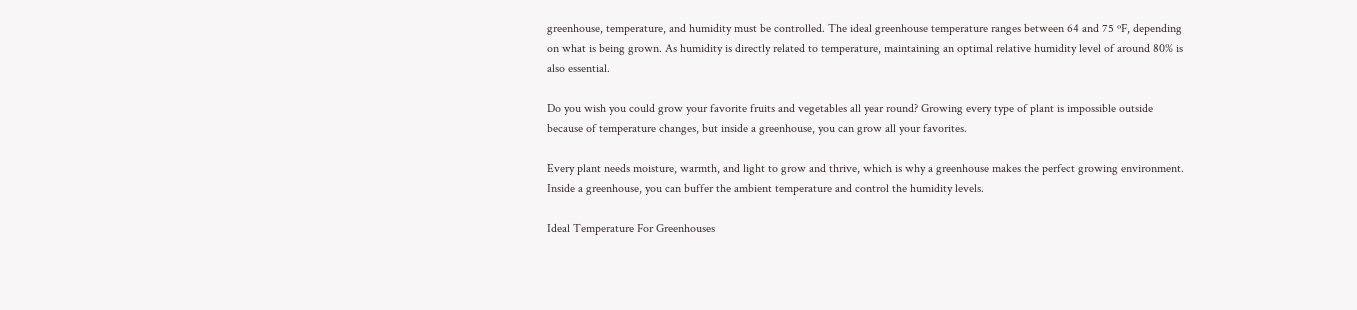greenhouse, temperature, and humidity must be controlled. The ideal greenhouse temperature ranges between 64 and 75 ºF, depending on what is being grown. As humidity is directly related to temperature, maintaining an optimal relative humidity level of around 80% is also essential.

Do you wish you could grow your favorite fruits and vegetables all year round? Growing every type of plant is impossible outside because of temperature changes, but inside a greenhouse, you can grow all your favorites.

Every plant needs moisture, warmth, and light to grow and thrive, which is why a greenhouse makes the perfect growing environment. Inside a greenhouse, you can buffer the ambient temperature and control the humidity levels.

Ideal Temperature For Greenhouses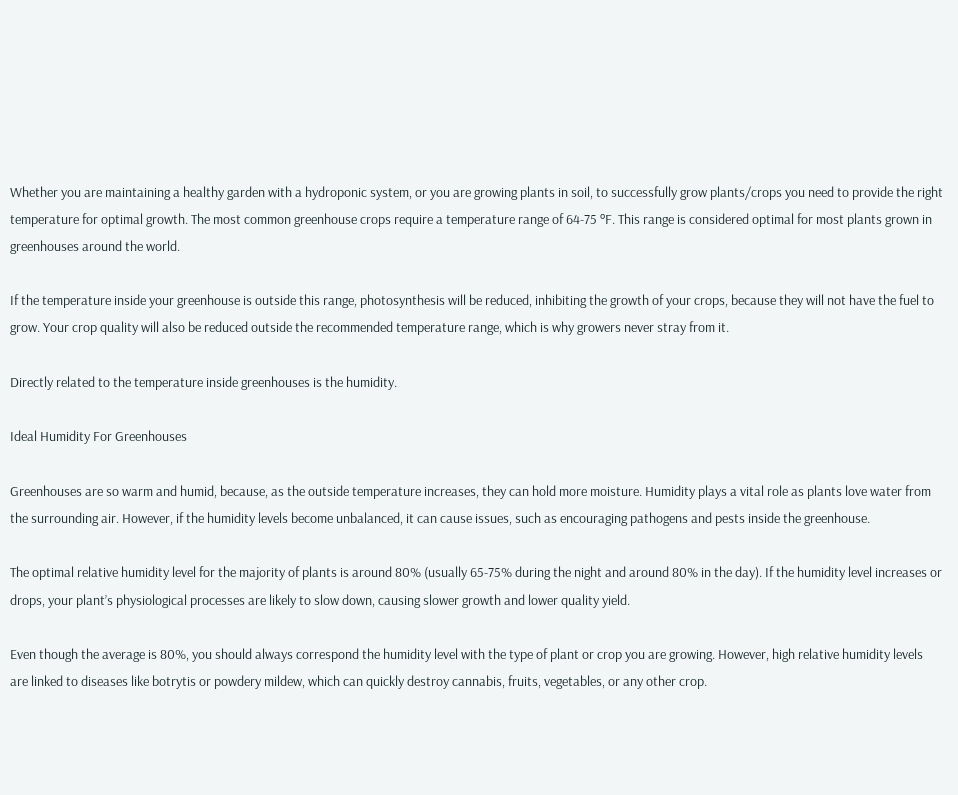Whether you are maintaining a healthy garden with a hydroponic system, or you are growing plants in soil, to successfully grow plants/crops you need to provide the right temperature for optimal growth. The most common greenhouse crops require a temperature range of 64-75 ºF. This range is considered optimal for most plants grown in greenhouses around the world.

If the temperature inside your greenhouse is outside this range, photosynthesis will be reduced, inhibiting the growth of your crops, because they will not have the fuel to grow. Your crop quality will also be reduced outside the recommended temperature range, which is why growers never stray from it.

Directly related to the temperature inside greenhouses is the humidity.

Ideal Humidity For Greenhouses

Greenhouses are so warm and humid, because, as the outside temperature increases, they can hold more moisture. Humidity plays a vital role as plants love water from the surrounding air. However, if the humidity levels become unbalanced, it can cause issues, such as encouraging pathogens and pests inside the greenhouse.

The optimal relative humidity level for the majority of plants is around 80% (usually 65-75% during the night and around 80% in the day). If the humidity level increases or drops, your plant’s physiological processes are likely to slow down, causing slower growth and lower quality yield.

Even though the average is 80%, you should always correspond the humidity level with the type of plant or crop you are growing. However, high relative humidity levels are linked to diseases like botrytis or powdery mildew, which can quickly destroy cannabis, fruits, vegetables, or any other crop.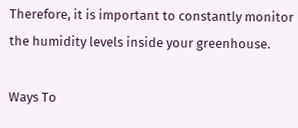Therefore, it is important to constantly monitor the humidity levels inside your greenhouse.

Ways To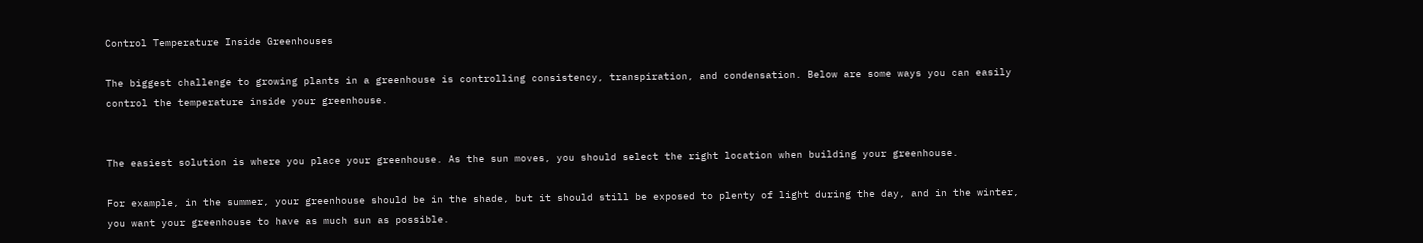Control Temperature Inside Greenhouses

The biggest challenge to growing plants in a greenhouse is controlling consistency, transpiration, and condensation. Below are some ways you can easily control the temperature inside your greenhouse.


The easiest solution is where you place your greenhouse. As the sun moves, you should select the right location when building your greenhouse.

For example, in the summer, your greenhouse should be in the shade, but it should still be exposed to plenty of light during the day, and in the winter, you want your greenhouse to have as much sun as possible.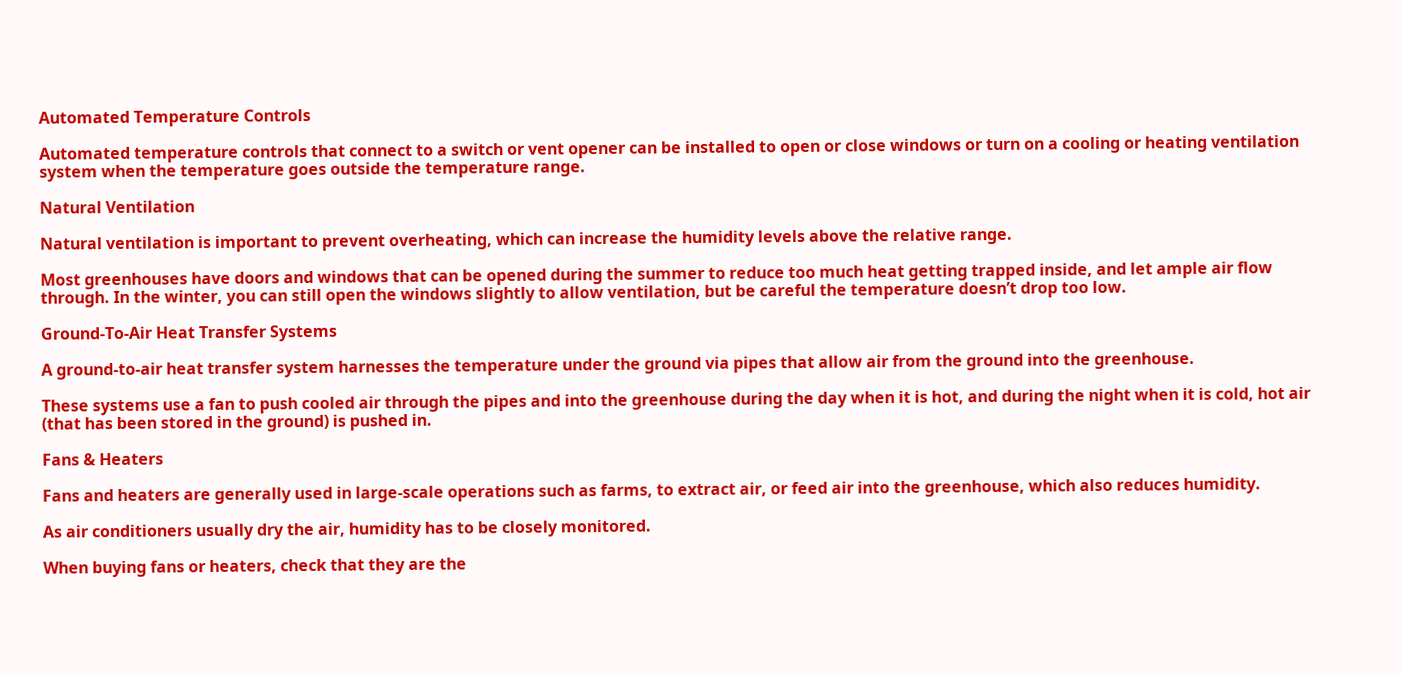Automated Temperature Controls

Automated temperature controls that connect to a switch or vent opener can be installed to open or close windows or turn on a cooling or heating ventilation system when the temperature goes outside the temperature range.

Natural Ventilation

Natural ventilation is important to prevent overheating, which can increase the humidity levels above the relative range.

Most greenhouses have doors and windows that can be opened during the summer to reduce too much heat getting trapped inside, and let ample air flow through. In the winter, you can still open the windows slightly to allow ventilation, but be careful the temperature doesn’t drop too low.

Ground-To-Air Heat Transfer Systems

A ground-to-air heat transfer system harnesses the temperature under the ground via pipes that allow air from the ground into the greenhouse.

These systems use a fan to push cooled air through the pipes and into the greenhouse during the day when it is hot, and during the night when it is cold, hot air (that has been stored in the ground) is pushed in.

Fans & Heaters

Fans and heaters are generally used in large-scale operations such as farms, to extract air, or feed air into the greenhouse, which also reduces humidity.

As air conditioners usually dry the air, humidity has to be closely monitored.

When buying fans or heaters, check that they are the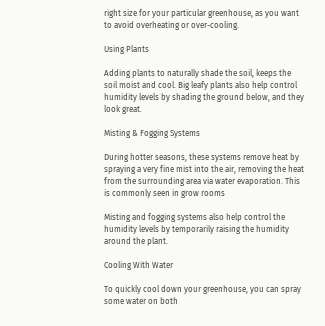right size for your particular greenhouse, as you want to avoid overheating or over-cooling.

Using Plants

Adding plants to naturally shade the soil, keeps the soil moist and cool. Big leafy plants also help control humidity levels by shading the ground below, and they look great.

Misting & Fogging Systems

During hotter seasons, these systems remove heat by spraying a very fine mist into the air, removing the heat from the surrounding area via water evaporation. This is commonly seen in grow rooms

Misting and fogging systems also help control the humidity levels by temporarily raising the humidity around the plant.

Cooling With Water

To quickly cool down your greenhouse, you can spray some water on both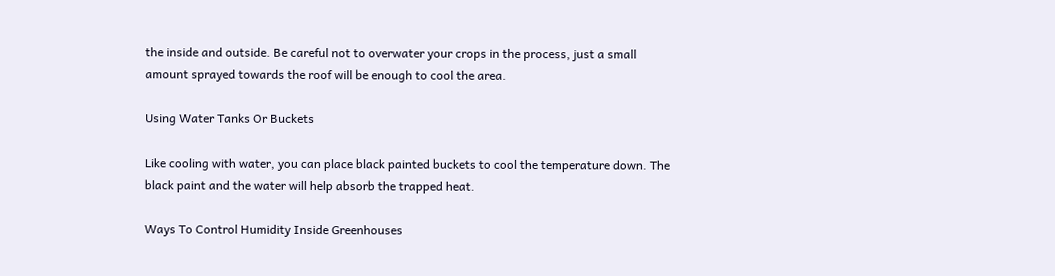the inside and outside. Be careful not to overwater your crops in the process, just a small amount sprayed towards the roof will be enough to cool the area.

Using Water Tanks Or Buckets

Like cooling with water, you can place black painted buckets to cool the temperature down. The black paint and the water will help absorb the trapped heat.

Ways To Control Humidity Inside Greenhouses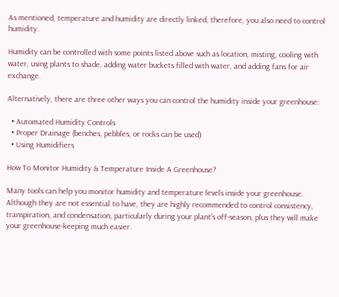As mentioned, temperature and humidity are directly linked, therefore, you also need to control humidity.

Humidity can be controlled with some points listed above such as location, misting, cooling with water, using plants to shade, adding water buckets filled with water, and adding fans for air exchange.

Alternatively, there are three other ways you can control the humidity inside your greenhouse:

  • Automated Humidity Controls
  • Proper Drainage (benches, pebbles, or rocks can be used)
  • Using Humidifiers

How To Monitor Humidity & Temperature Inside A Greenhouse?

Many tools can help you monitor humidity and temperature levels inside your greenhouse. Although they are not essential to have, they are highly recommended to control consistency, transpiration, and condensation, particularly during your plant’s off-season, plus they will make your greenhouse-keeping much easier.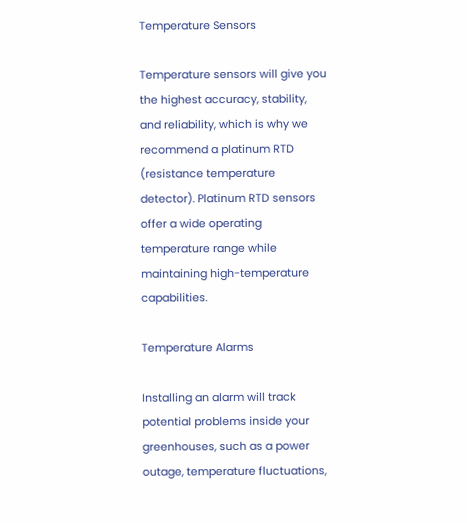Temperature Sensors

Temperature sensors will give you the highest accuracy, stability, and reliability, which is why we recommend a platinum RTD (resistance temperature detector). Platinum RTD sensors offer a wide operating temperature range while maintaining high-temperature capabilities.

Temperature Alarms

Installing an alarm will track potential problems inside your greenhouses, such as a power outage, temperature fluctuations,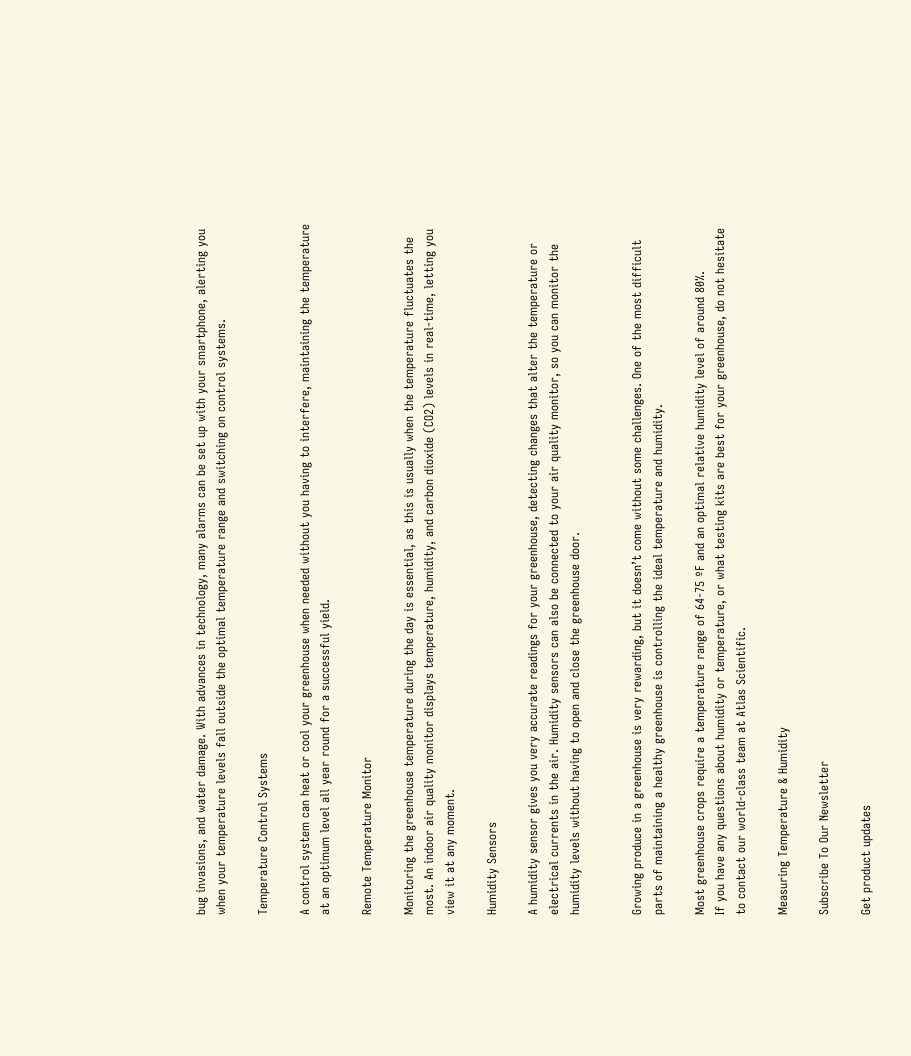bug invasions, and water damage. With advances in technology, many alarms can be set up with your smartphone, alerting you when your temperature levels fall outside the optimal temperature range and switching on control systems.

Temperature Control Systems

A control system can heat or cool your greenhouse when needed without you having to interfere, maintaining the temperature at an optimum level all year round for a successful yield.

Remote Temperature Monitor

Monitoring the greenhouse temperature during the day is essential, as this is usually when the temperature fluctuates the most. An indoor air quality monitor displays temperature, humidity, and carbon dioxide (CO2) levels in real-time, letting you view it at any moment.

Humidity Sensors

A humidity sensor gives you very accurate readings for your greenhouse, detecting changes that alter the temperature or electrical currents in the air. Humidity sensors can also be connected to your air quality monitor, so you can monitor the humidity levels without having to open and close the greenhouse door.


Growing produce in a greenhouse is very rewarding, but it doesn’t come without some challenges. One of the most difficult parts of maintaining a healthy greenhouse is controlling the ideal temperature and humidity.

Most greenhouse crops require a temperature range of 64-75 ºF and an optimal relative humidity level of around 80%.
If you have any questions about humidity or temperature, or what testing kits are best for your greenhouse, do not hesitate to contact our world-class team at Atlas Scientific.

Measuring Temperature & Humidity

Subscribe To Our Newsletter

Get product updates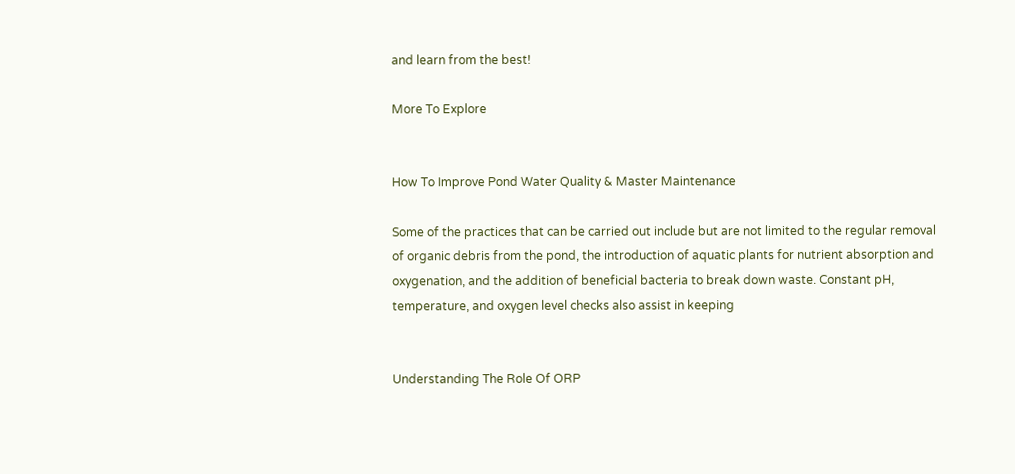and learn from the best!

More To Explore


How To Improve Pond Water Quality & Master Maintenance

Some of the practices that can be carried out include but are not limited to the regular removal of organic debris from the pond, the introduction of aquatic plants for nutrient absorption and oxygenation, and the addition of beneficial bacteria to break down waste. Constant pH, temperature, and oxygen level checks also assist in keeping


Understanding The Role Of ORP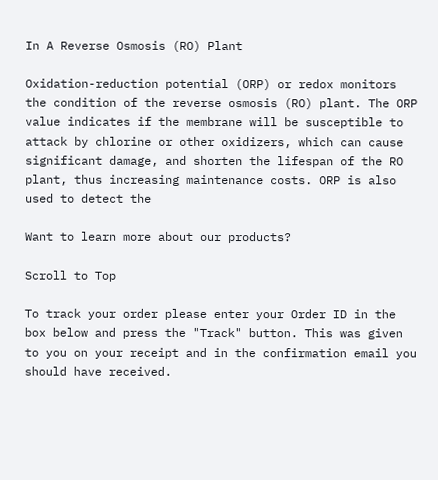In A Reverse Osmosis (RO) Plant

Oxidation-reduction potential (ORP) or redox monitors the condition of the reverse osmosis (RO) plant. The ORP value indicates if the membrane will be susceptible to attack by chlorine or other oxidizers, which can cause significant damage, and shorten the lifespan of the RO plant, thus increasing maintenance costs. ORP is also used to detect the

Want to learn more about our products?

Scroll to Top

To track your order please enter your Order ID in the box below and press the "Track" button. This was given to you on your receipt and in the confirmation email you should have received.